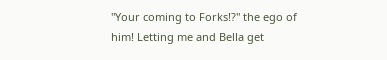"Your coming to Forks!?" the ego of him! Letting me and Bella get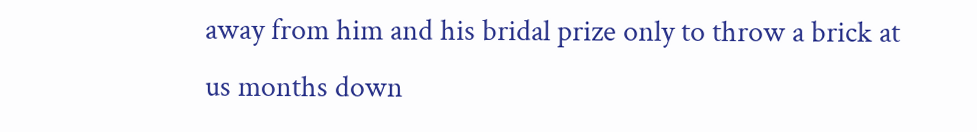away from him and his bridal prize only to throw a brick at us months down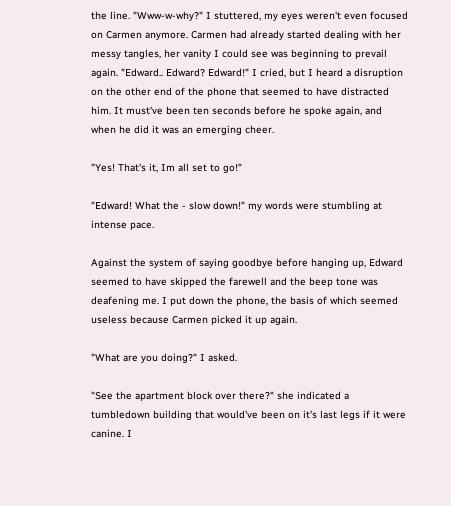the line. "Www-w-why?" I stuttered, my eyes weren't even focused on Carmen anymore. Carmen had already started dealing with her messy tangles, her vanity I could see was beginning to prevail again. "Edward.. Edward? Edward!" I cried, but I heard a disruption on the other end of the phone that seemed to have distracted him. It must've been ten seconds before he spoke again, and when he did it was an emerging cheer.

"Yes! That's it, Im all set to go!"

"Edward! What the - slow down!" my words were stumbling at intense pace.

Against the system of saying goodbye before hanging up, Edward seemed to have skipped the farewell and the beep tone was deafening me. I put down the phone, the basis of which seemed useless because Carmen picked it up again.

"What are you doing?" I asked.

"See the apartment block over there?" she indicated a tumbledown building that would've been on it's last legs if it were canine. I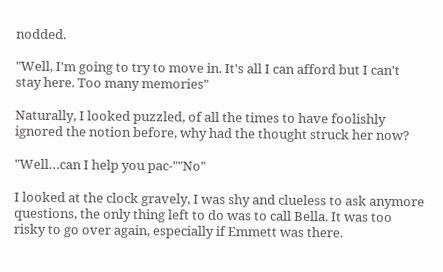nodded.

"Well, I'm going to try to move in. It's all I can afford but I can't stay here. Too many memories"

Naturally, I looked puzzled, of all the times to have foolishly ignored the notion before, why had the thought struck her now?

"Well…can I help you pac-""No"

I looked at the clock gravely, I was shy and clueless to ask anymore questions, the only thing left to do was to call Bella. It was too risky to go over again, especially if Emmett was there.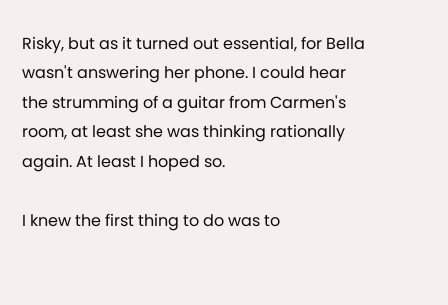Risky, but as it turned out essential, for Bella wasn't answering her phone. I could hear the strumming of a guitar from Carmen's room, at least she was thinking rationally again. At least I hoped so.

I knew the first thing to do was to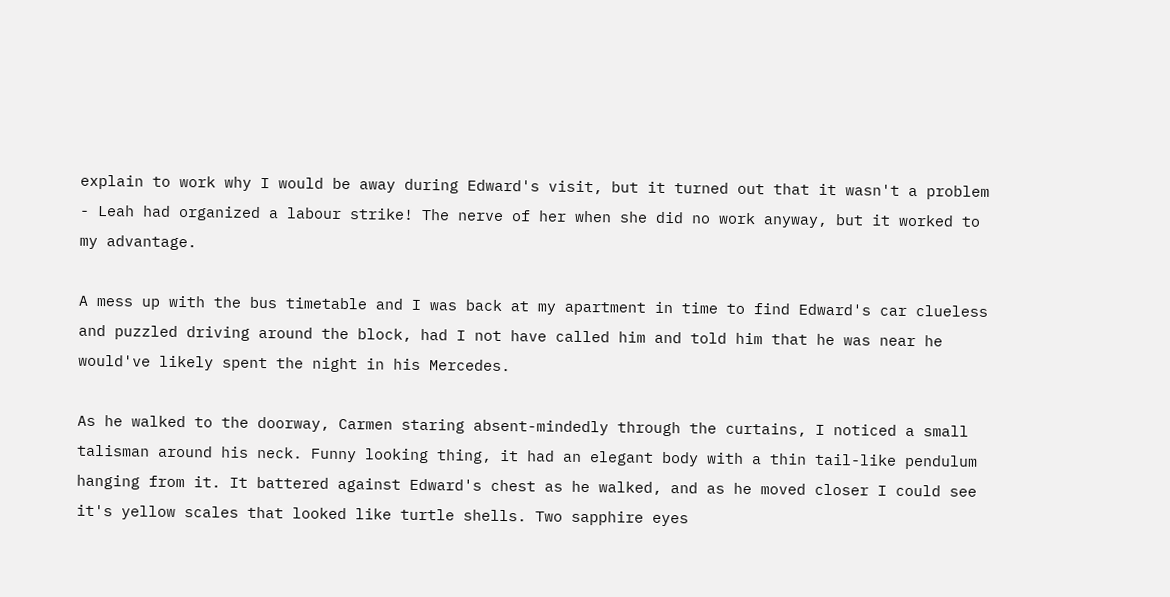explain to work why I would be away during Edward's visit, but it turned out that it wasn't a problem - Leah had organized a labour strike! The nerve of her when she did no work anyway, but it worked to my advantage.

A mess up with the bus timetable and I was back at my apartment in time to find Edward's car clueless and puzzled driving around the block, had I not have called him and told him that he was near he would've likely spent the night in his Mercedes.

As he walked to the doorway, Carmen staring absent-mindedly through the curtains, I noticed a small talisman around his neck. Funny looking thing, it had an elegant body with a thin tail-like pendulum hanging from it. It battered against Edward's chest as he walked, and as he moved closer I could see it's yellow scales that looked like turtle shells. Two sapphire eyes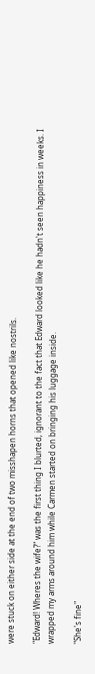were stuck on either side at the end of two misshapen horns that opened like nostrils.

"Edward! Wheres the wife?" was the first thing I blurted, ignorant to the fact that Edward looked like he hadn't seen happiness in weeks. I wrapped my arms around him while Carmen started on bringing his luggage inside.

"She's fine"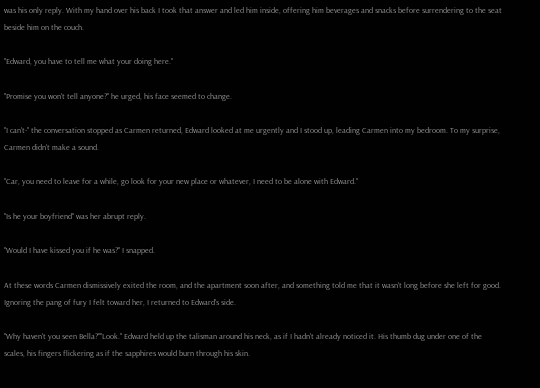was his only reply. With my hand over his back I took that answer and led him inside, offering him beverages and snacks before surrendering to the seat beside him on the couch.

"Edward, you have to tell me what your doing here."

"Promise you won't tell anyone?" he urged, his face seemed to change.

"I can't-" the conversation stopped as Carmen returned, Edward looked at me urgently and I stood up, leading Carmen into my bedroom. To my surprise, Carmen didn't make a sound.

"Car, you need to leave for a while, go look for your new place or whatever, I need to be alone with Edward."

"Is he your boyfriend" was her abrupt reply.

"Would I have kissed you if he was?" I snapped.

At these words Carmen dismissively exited the room, and the apartment soon after, and something told me that it wasn't long before she left for good. Ignoring the pang of fury I felt toward her, I returned to Edward's side.

"Why haven't you seen Bella?""Look." Edward held up the talisman around his neck, as if I hadn't already noticed it. His thumb dug under one of the scales, his fingers flickering as if the sapphires would burn through his skin.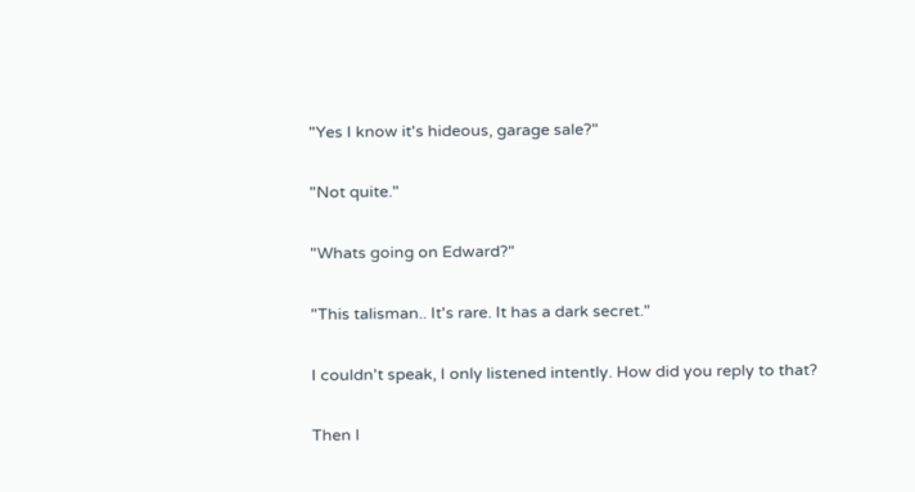"Yes I know it's hideous, garage sale?"

"Not quite."

"Whats going on Edward?"

"This talisman.. It's rare. It has a dark secret."

I couldn't speak, I only listened intently. How did you reply to that?

Then I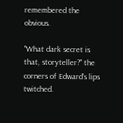remembered the obvious.

"What dark secret is that, storyteller?" the corners of Edward's lips twitched.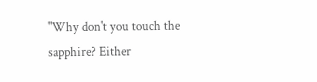"Why don't you touch the sapphire? Either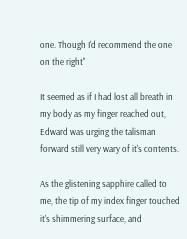one. Though I'd recommend the one on the right"

It seemed as if I had lost all breath in my body as my finger reached out, Edward was urging the talisman forward still very wary of it's contents.

As the glistening sapphire called to me, the tip of my index finger touched it's shimmering surface, and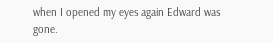when I opened my eyes again Edward was gone.